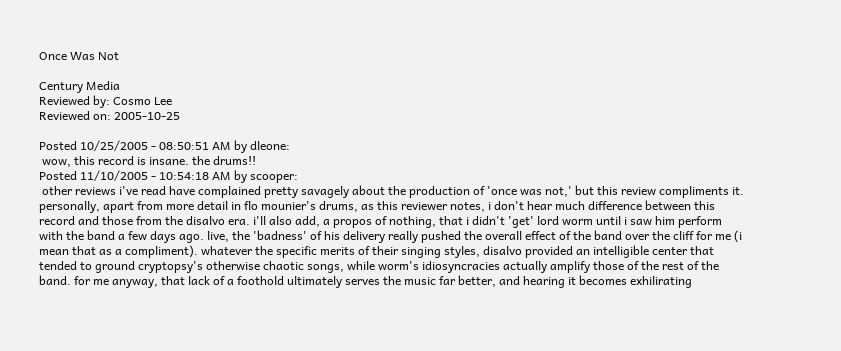Once Was Not

Century Media
Reviewed by: Cosmo Lee
Reviewed on: 2005-10-25

Posted 10/25/2005 - 08:50:51 AM by dleone:
 wow, this record is insane. the drums!!
Posted 11/10/2005 - 10:54:18 AM by scooper:
 other reviews i've read have complained pretty savagely about the production of 'once was not,' but this review compliments it. personally, apart from more detail in flo mounier's drums, as this reviewer notes, i don't hear much difference between this record and those from the disalvo era. i'll also add, a propos of nothing, that i didn't 'get' lord worm until i saw him perform with the band a few days ago. live, the 'badness' of his delivery really pushed the overall effect of the band over the cliff for me (i mean that as a compliment). whatever the specific merits of their singing styles, disalvo provided an intelligible center that tended to ground cryptopsy's otherwise chaotic songs, while worm's idiosyncracies actually amplify those of the rest of the band. for me anyway, that lack of a foothold ultimately serves the music far better, and hearing it becomes exhilirating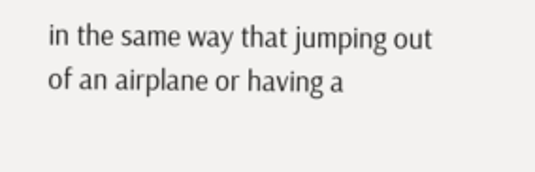in the same way that jumping out of an airplane or having a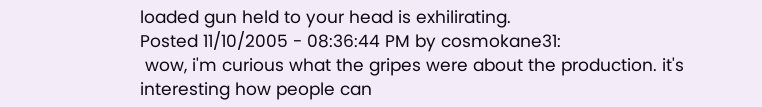loaded gun held to your head is exhilirating.
Posted 11/10/2005 - 08:36:44 PM by cosmokane31:
 wow, i'm curious what the gripes were about the production. it's interesting how people can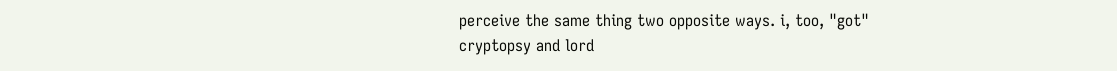perceive the same thing two opposite ways. i, too, "got" cryptopsy and lord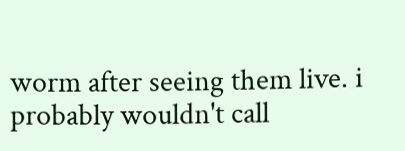worm after seeing them live. i probably wouldn't call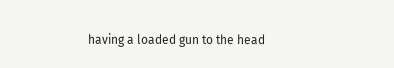having a loaded gun to the head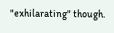"exhilarating" though.